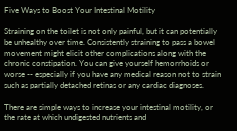Five Ways to Boost Your Intestinal Motility

Straining on the toilet is not only painful, but it can potentially be unhealthy over time. Consistently straining to pass a bowel movement might elicit other complications along with the chronic constipation. You can give yourself hemorrhoids or worse -- especially if you have any medical reason not to strain such as partially detached retinas or any cardiac diagnoses.

There are simple ways to increase your intestinal motility, or the rate at which undigested nutrients and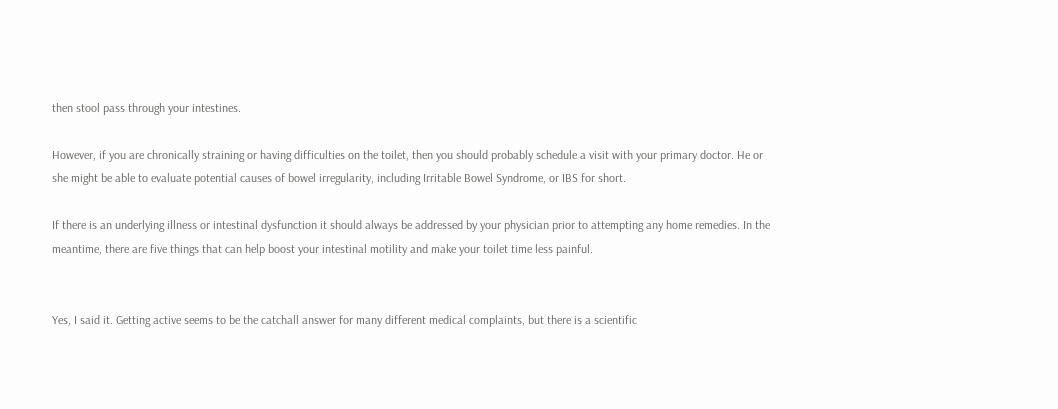then stool pass through your intestines.

However, if you are chronically straining or having difficulties on the toilet, then you should probably schedule a visit with your primary doctor. He or she might be able to evaluate potential causes of bowel irregularity, including Irritable Bowel Syndrome, or IBS for short.

If there is an underlying illness or intestinal dysfunction it should always be addressed by your physician prior to attempting any home remedies. In the meantime, there are five things that can help boost your intestinal motility and make your toilet time less painful.


Yes, I said it. Getting active seems to be the catchall answer for many different medical complaints, but there is a scientific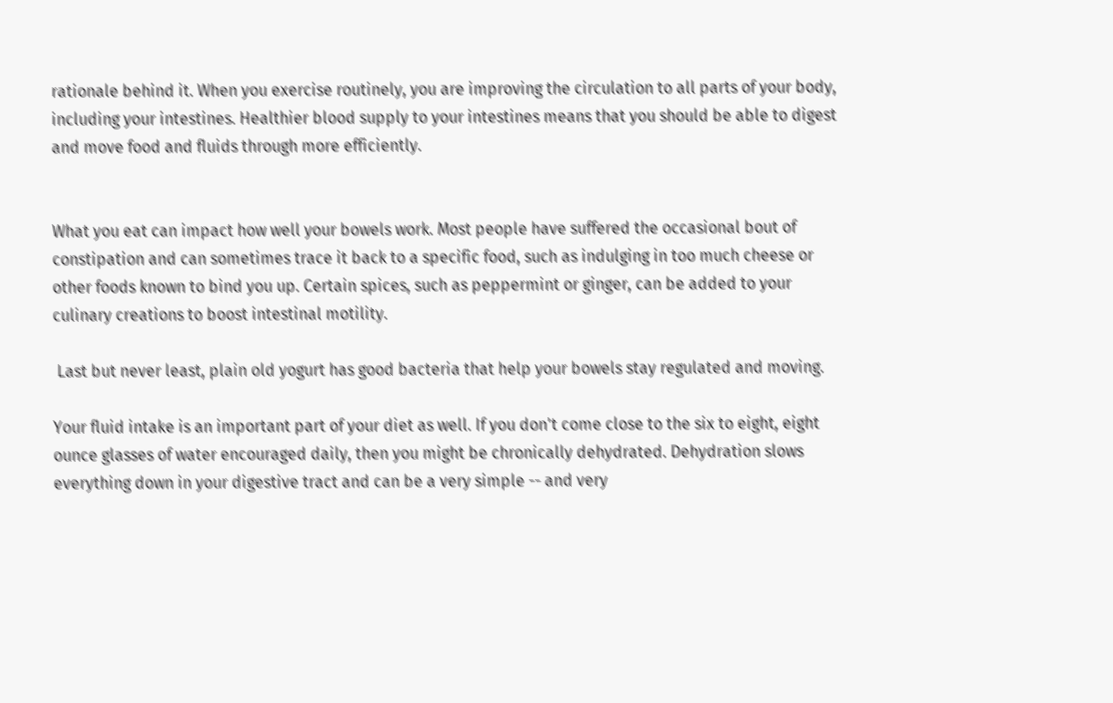rationale behind it. When you exercise routinely, you are improving the circulation to all parts of your body, including your intestines. Healthier blood supply to your intestines means that you should be able to digest and move food and fluids through more efficiently.


What you eat can impact how well your bowels work. Most people have suffered the occasional bout of constipation and can sometimes trace it back to a specific food, such as indulging in too much cheese or other foods known to bind you up. Certain spices, such as peppermint or ginger, can be added to your culinary creations to boost intestinal motility.

 Last but never least, plain old yogurt has good bacteria that help your bowels stay regulated and moving.

Your fluid intake is an important part of your diet as well. If you don't come close to the six to eight, eight ounce glasses of water encouraged daily, then you might be chronically dehydrated. Dehydration slows everything down in your digestive tract and can be a very simple -- and very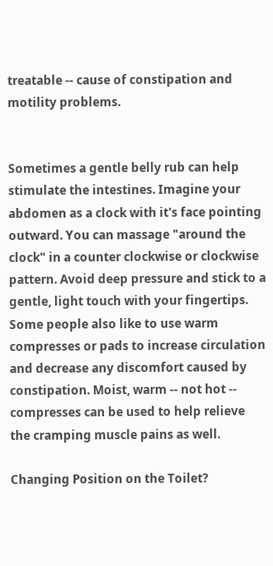treatable -- cause of constipation and motility problems.


Sometimes a gentle belly rub can help stimulate the intestines. Imagine your abdomen as a clock with it's face pointing outward. You can massage "around the clock" in a counter clockwise or clockwise pattern. Avoid deep pressure and stick to a gentle, light touch with your fingertips. Some people also like to use warm compresses or pads to increase circulation and decrease any discomfort caused by constipation. Moist, warm -- not hot -- compresses can be used to help relieve the cramping muscle pains as well.

Changing Position on the Toilet?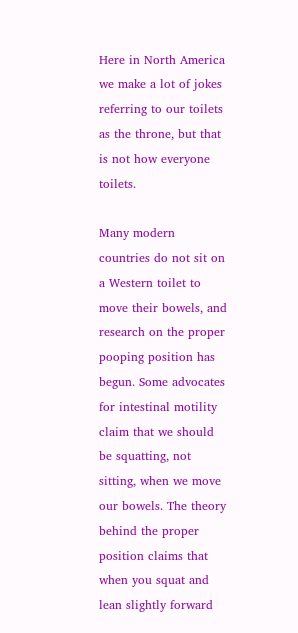Here in North America we make a lot of jokes referring to our toilets as the throne, but that is not how everyone toilets.

Many modern countries do not sit on a Western toilet to move their bowels, and research on the proper pooping position has begun. Some advocates for intestinal motility claim that we should be squatting, not sitting, when we move our bowels. The theory behind the proper position claims that when you squat and lean slightly forward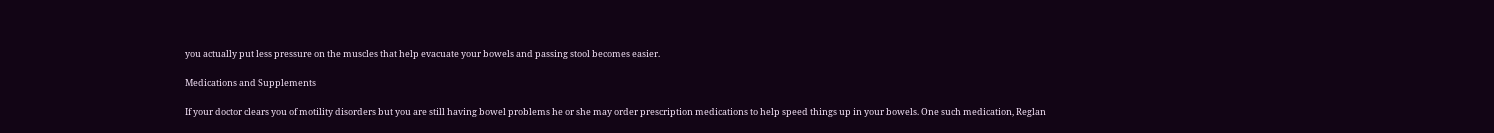you actually put less pressure on the muscles that help evacuate your bowels and passing stool becomes easier.

Medications and Supplements

If your doctor clears you of motility disorders but you are still having bowel problems he or she may order prescription medications to help speed things up in your bowels. One such medication, Reglan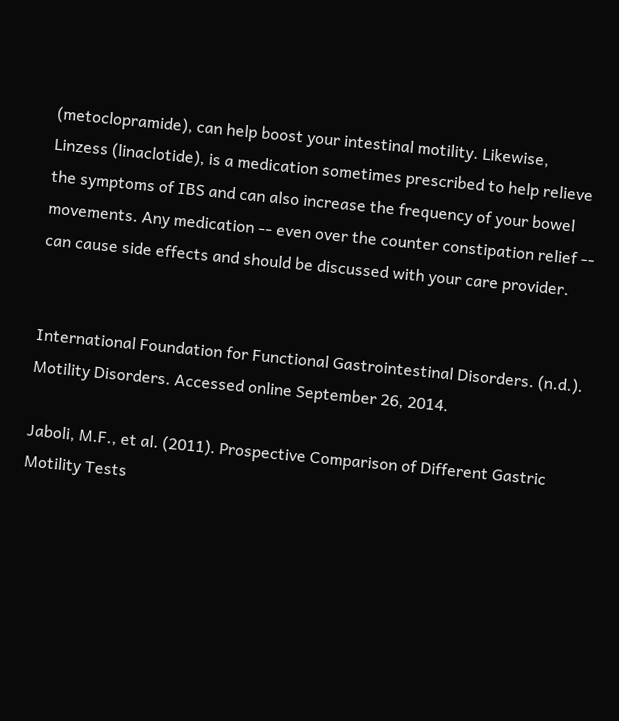(metoclopramide), can help boost your intestinal motility. Likewise, Linzess (linaclotide), is a medication sometimes prescribed to help relieve the symptoms of IBS and can also increase the frequency of your bowel movements. Any medication -- even over the counter constipation relief -- can cause side effects and should be discussed with your care provider.


International Foundation for Functional Gastrointestinal Disorders. (n.d.). Motility Disorders. Accessed online September 26, 2014.

Jaboli, M.F., et al. (2011). Prospective Comparison of Different Gastric Motility Tests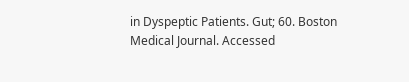in Dyspeptic Patients. Gut; 60. Boston Medical Journal. Accessed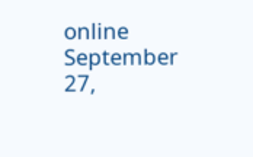online September 27,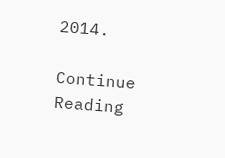2014.

Continue Reading